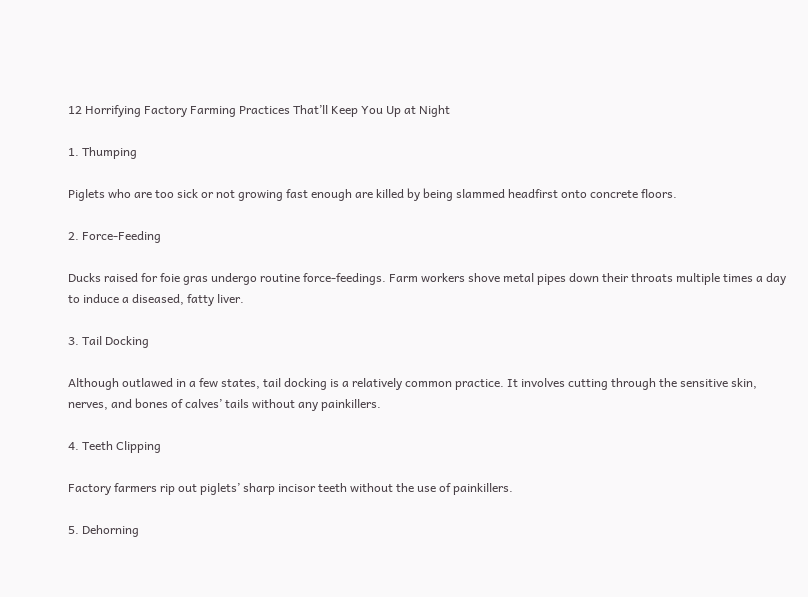12 Horrifying Factory Farming Practices That’ll Keep You Up at Night

1. Thumping

Piglets who are too sick or not growing fast enough are killed by being slammed headfirst onto concrete floors.

2. Force-Feeding

Ducks raised for foie gras undergo routine force-feedings. Farm workers shove metal pipes down their throats multiple times a day to induce a diseased, fatty liver.

3. Tail Docking

Although outlawed in a few states, tail docking is a relatively common practice. It involves cutting through the sensitive skin, nerves, and bones of calves’ tails without any painkillers.

4. Teeth Clipping

Factory farmers rip out piglets’ sharp incisor teeth without the use of painkillers.

5. Dehorning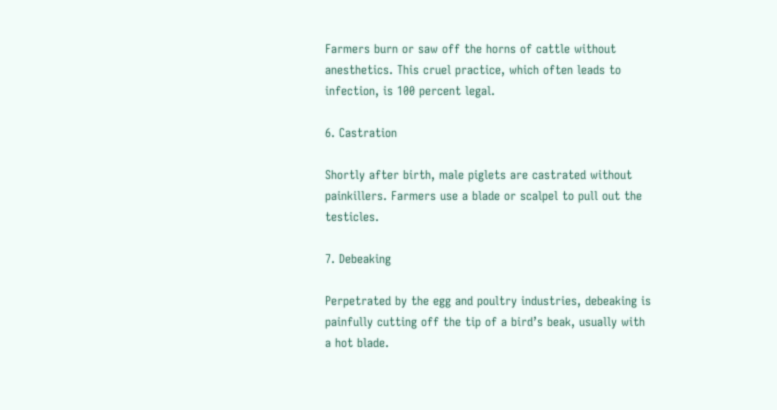Farmers burn or saw off the horns of cattle without anesthetics. This cruel practice, which often leads to infection, is 100 percent legal.

6. Castration

Shortly after birth, male piglets are castrated without painkillers. Farmers use a blade or scalpel to pull out the testicles.

7. Debeaking

Perpetrated by the egg and poultry industries, debeaking is painfully cutting off the tip of a bird’s beak, usually with a hot blade.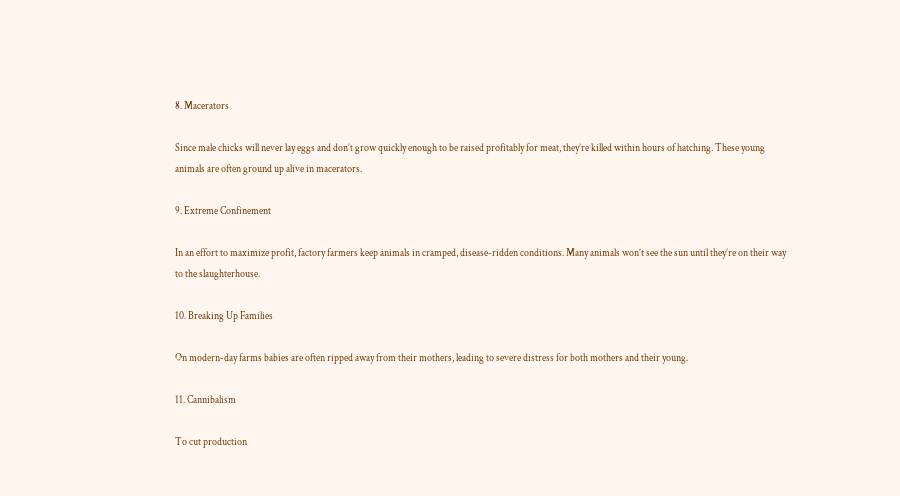8. Macerators

Since male chicks will never lay eggs and don’t grow quickly enough to be raised profitably for meat, they’re killed within hours of hatching. These young animals are often ground up alive in macerators.

9. Extreme Confinement

In an effort to maximize profit, factory farmers keep animals in cramped, disease-ridden conditions. Many animals won’t see the sun until they’re on their way to the slaughterhouse.

10. Breaking Up Families

On modern-day farms babies are often ripped away from their mothers, leading to severe distress for both mothers and their young.

11. Cannibalism

To cut production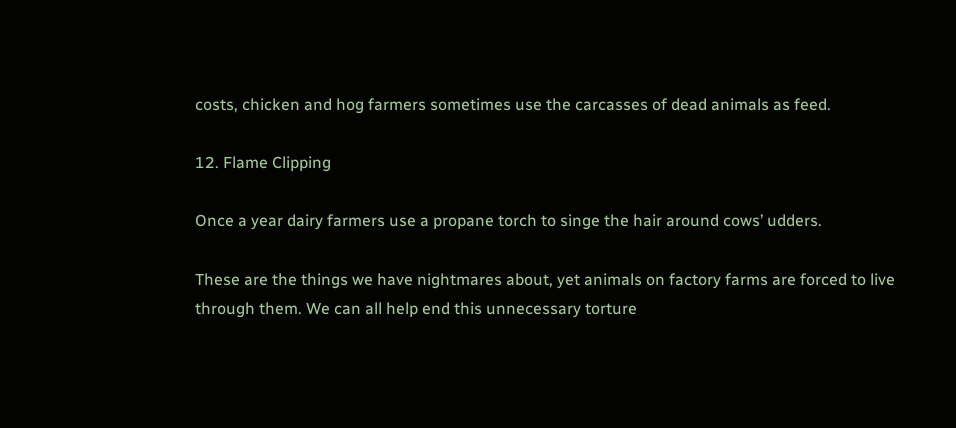costs, chicken and hog farmers sometimes use the carcasses of dead animals as feed.

12. Flame Clipping

Once a year dairy farmers use a propane torch to singe the hair around cows’ udders.

These are the things we have nightmares about, yet animals on factory farms are forced to live through them. We can all help end this unnecessary torture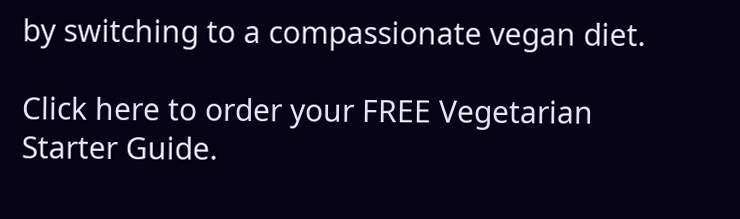by switching to a compassionate vegan diet.

Click here to order your FREE Vegetarian Starter Guide.